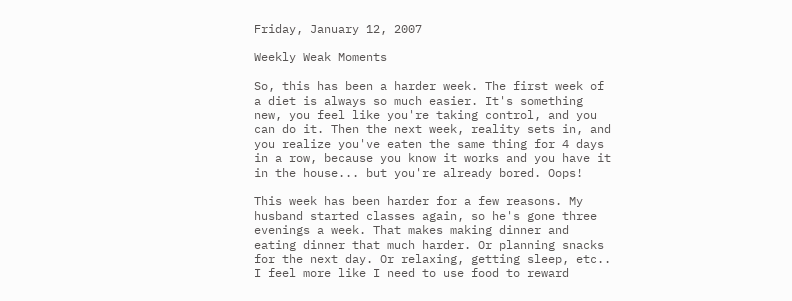Friday, January 12, 2007

Weekly Weak Moments

So, this has been a harder week. The first week of a diet is always so much easier. It's something new, you feel like you're taking control, and you can do it. Then the next week, reality sets in, and you realize you've eaten the same thing for 4 days in a row, because you know it works and you have it in the house... but you're already bored. Oops!

This week has been harder for a few reasons. My husband started classes again, so he's gone three evenings a week. That makes making dinner and eating dinner that much harder. Or planning snacks for the next day. Or relaxing, getting sleep, etc.. I feel more like I need to use food to reward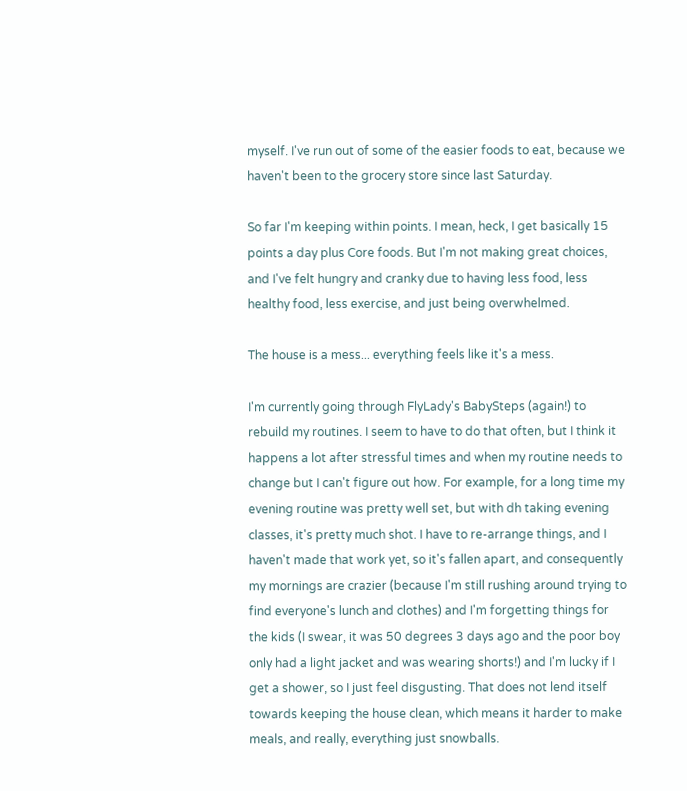myself. I've run out of some of the easier foods to eat, because we haven't been to the grocery store since last Saturday.

So far I'm keeping within points. I mean, heck, I get basically 15 points a day plus Core foods. But I'm not making great choices, and I've felt hungry and cranky due to having less food, less healthy food, less exercise, and just being overwhelmed.

The house is a mess... everything feels like it's a mess.

I'm currently going through FlyLady's BabySteps (again!) to rebuild my routines. I seem to have to do that often, but I think it happens a lot after stressful times and when my routine needs to change but I can't figure out how. For example, for a long time my evening routine was pretty well set, but with dh taking evening classes, it's pretty much shot. I have to re-arrange things, and I haven't made that work yet, so it's fallen apart, and consequently my mornings are crazier (because I'm still rushing around trying to find everyone's lunch and clothes) and I'm forgetting things for the kids (I swear, it was 50 degrees 3 days ago and the poor boy only had a light jacket and was wearing shorts!) and I'm lucky if I get a shower, so I just feel disgusting. That does not lend itself towards keeping the house clean, which means it harder to make meals, and really, everything just snowballs.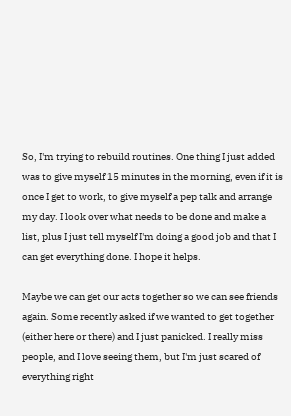So, I'm trying to rebuild routines. One thing I just added was to give myself 15 minutes in the morning, even if it is once I get to work, to give myself a pep talk and arrange my day. I look over what needs to be done and make a list, plus I just tell myself I'm doing a good job and that I can get everything done. I hope it helps.

Maybe we can get our acts together so we can see friends again. Some recently asked if we wanted to get together (either here or there) and I just panicked. I really miss people, and I love seeing them, but I'm just scared of everything right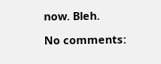now. Bleh.

No comments: